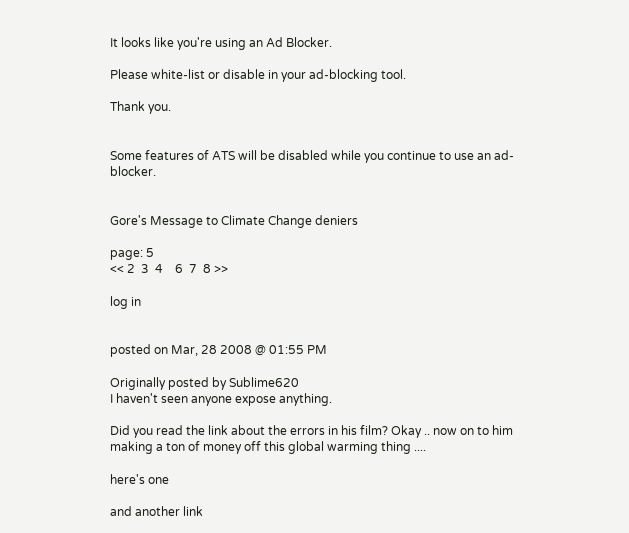It looks like you're using an Ad Blocker.

Please white-list or disable in your ad-blocking tool.

Thank you.


Some features of ATS will be disabled while you continue to use an ad-blocker.


Gore's Message to Climate Change deniers

page: 5
<< 2  3  4    6  7  8 >>

log in


posted on Mar, 28 2008 @ 01:55 PM

Originally posted by Sublime620
I haven't seen anyone expose anything.

Did you read the link about the errors in his film? Okay .. now on to him making a ton of money off this global warming thing ....

here's one

and another link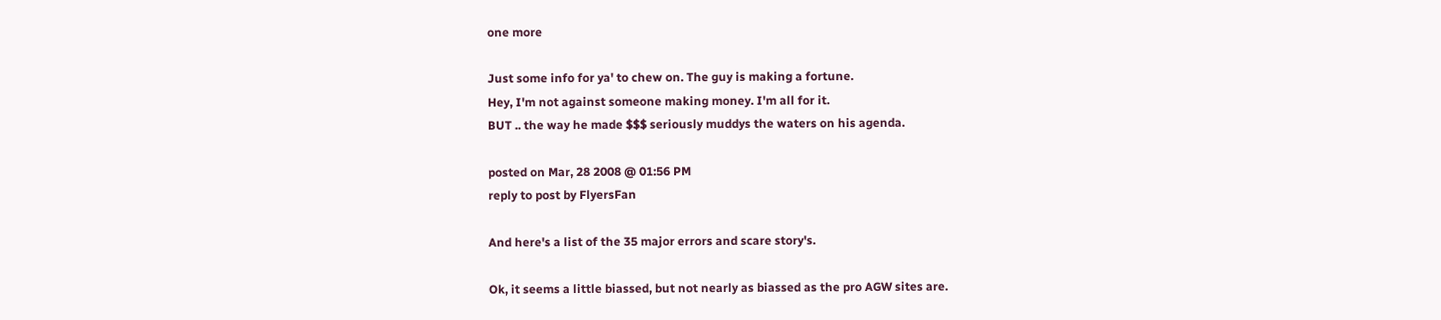one more

Just some info for ya' to chew on. The guy is making a fortune.
Hey, I'm not against someone making money. I'm all for it.
BUT .. the way he made $$$ seriously muddys the waters on his agenda.

posted on Mar, 28 2008 @ 01:56 PM
reply to post by FlyersFan

And here's a list of the 35 major errors and scare story's.

Ok, it seems a little biassed, but not nearly as biassed as the pro AGW sites are.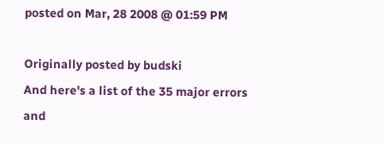posted on Mar, 28 2008 @ 01:59 PM

Originally posted by budski
And here's a list of the 35 major errors and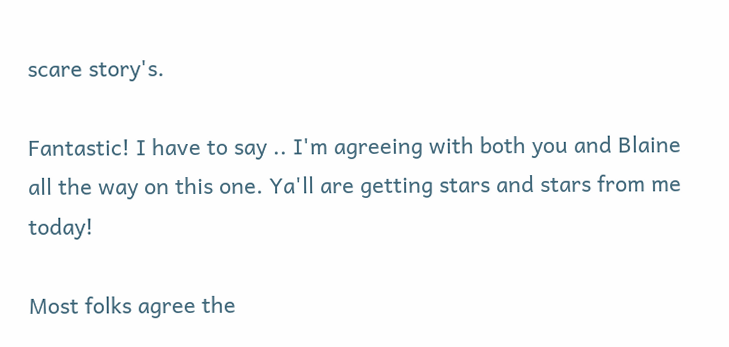scare story's.

Fantastic! I have to say .. I'm agreeing with both you and Blaine all the way on this one. Ya'll are getting stars and stars from me today!

Most folks agree the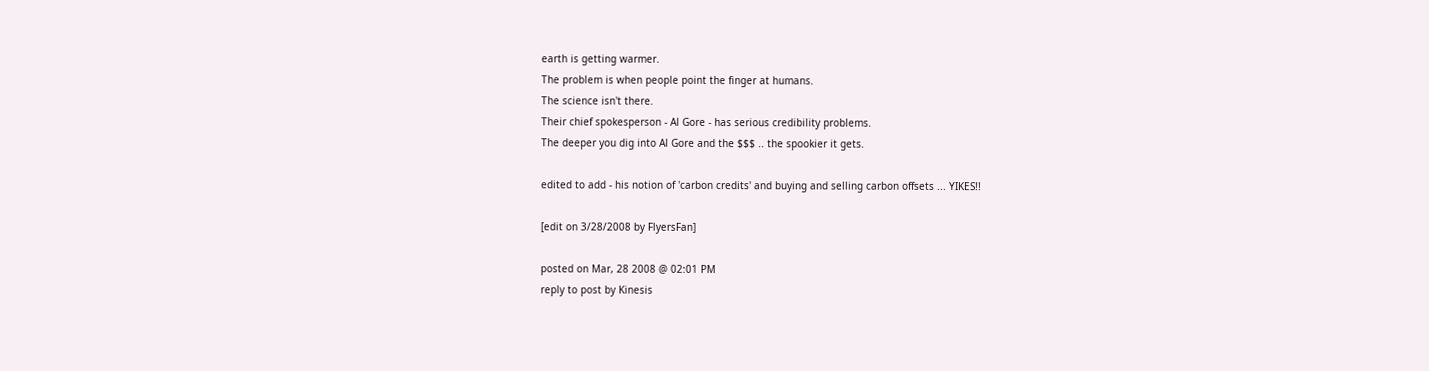earth is getting warmer.
The problem is when people point the finger at humans.
The science isn't there.
Their chief spokesperson - Al Gore - has serious credibility problems.
The deeper you dig into Al Gore and the $$$ .. the spookier it gets.

edited to add - his notion of 'carbon credits' and buying and selling carbon offsets ... YIKES!!

[edit on 3/28/2008 by FlyersFan]

posted on Mar, 28 2008 @ 02:01 PM
reply to post by Kinesis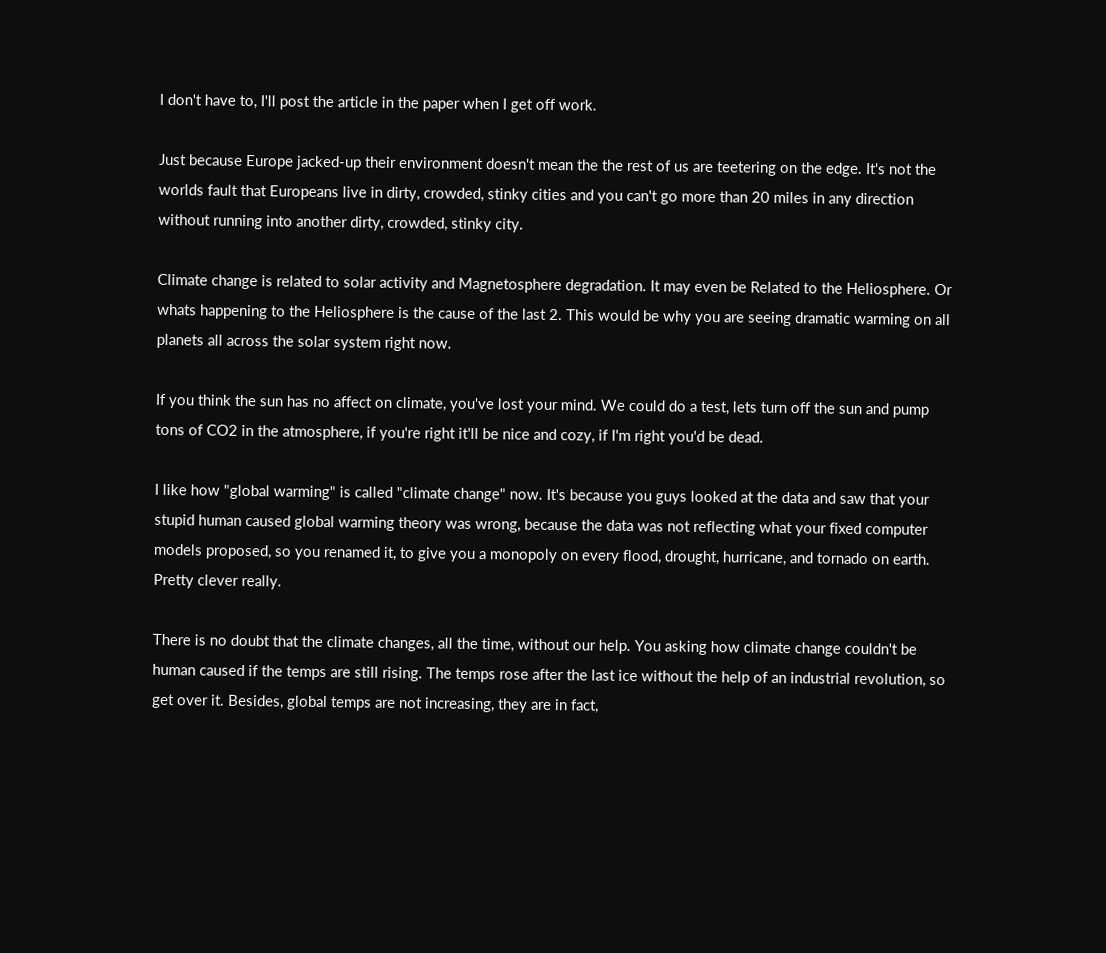I don't have to, I'll post the article in the paper when I get off work.

Just because Europe jacked-up their environment doesn't mean the the rest of us are teetering on the edge. It's not the worlds fault that Europeans live in dirty, crowded, stinky cities and you can't go more than 20 miles in any direction without running into another dirty, crowded, stinky city.

Climate change is related to solar activity and Magnetosphere degradation. It may even be Related to the Heliosphere. Or whats happening to the Heliosphere is the cause of the last 2. This would be why you are seeing dramatic warming on all planets all across the solar system right now.

If you think the sun has no affect on climate, you've lost your mind. We could do a test, lets turn off the sun and pump tons of CO2 in the atmosphere, if you're right it'll be nice and cozy, if I'm right you'd be dead.

I like how "global warming" is called "climate change" now. It's because you guys looked at the data and saw that your stupid human caused global warming theory was wrong, because the data was not reflecting what your fixed computer models proposed, so you renamed it, to give you a monopoly on every flood, drought, hurricane, and tornado on earth. Pretty clever really.

There is no doubt that the climate changes, all the time, without our help. You asking how climate change couldn't be human caused if the temps are still rising. The temps rose after the last ice without the help of an industrial revolution, so get over it. Besides, global temps are not increasing, they are in fact,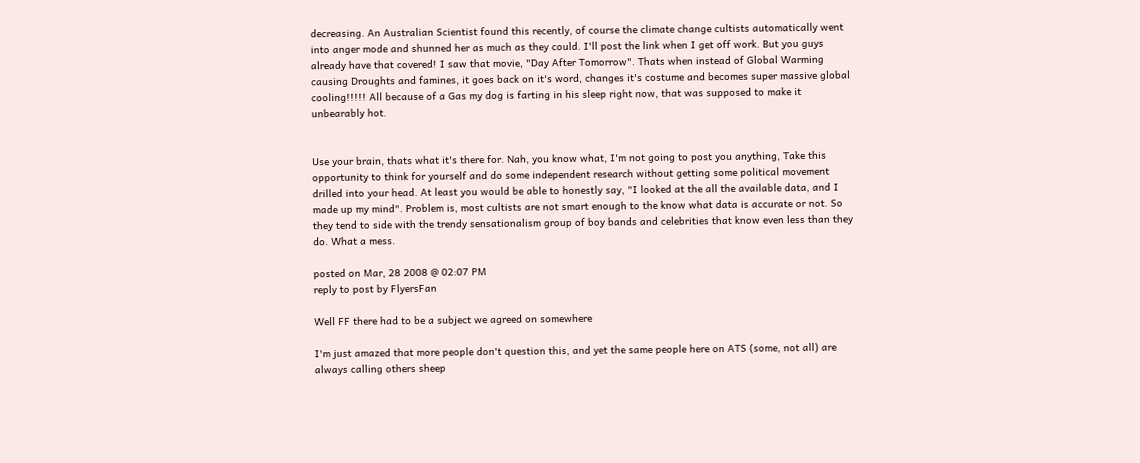decreasing. An Australian Scientist found this recently, of course the climate change cultists automatically went into anger mode and shunned her as much as they could. I'll post the link when I get off work. But you guys already have that covered! I saw that movie, "Day After Tomorrow". Thats when instead of Global Warming causing Droughts and famines, it goes back on it's word, changes it's costume and becomes super massive global cooling!!!!! All because of a Gas my dog is farting in his sleep right now, that was supposed to make it unbearably hot.


Use your brain, thats what it's there for. Nah, you know what, I'm not going to post you anything, Take this opportunity to think for yourself and do some independent research without getting some political movement drilled into your head. At least you would be able to honestly say, "I looked at the all the available data, and I made up my mind". Problem is, most cultists are not smart enough to the know what data is accurate or not. So they tend to side with the trendy sensationalism group of boy bands and celebrities that know even less than they do. What a mess.

posted on Mar, 28 2008 @ 02:07 PM
reply to post by FlyersFan

Well FF there had to be a subject we agreed on somewhere

I'm just amazed that more people don't question this, and yet the same people here on ATS (some, not all) are always calling others sheep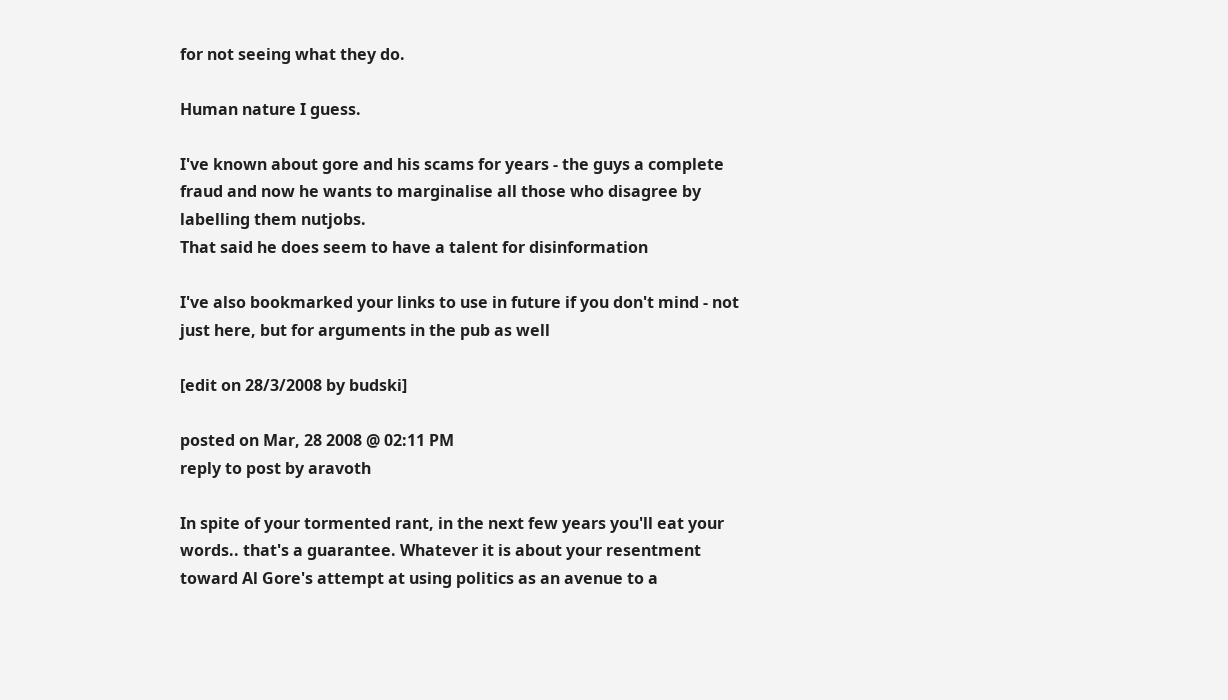for not seeing what they do.

Human nature I guess.

I've known about gore and his scams for years - the guys a complete fraud and now he wants to marginalise all those who disagree by labelling them nutjobs.
That said he does seem to have a talent for disinformation

I've also bookmarked your links to use in future if you don't mind - not just here, but for arguments in the pub as well

[edit on 28/3/2008 by budski]

posted on Mar, 28 2008 @ 02:11 PM
reply to post by aravoth

In spite of your tormented rant, in the next few years you'll eat your words.. that's a guarantee. Whatever it is about your resentment toward Al Gore's attempt at using politics as an avenue to a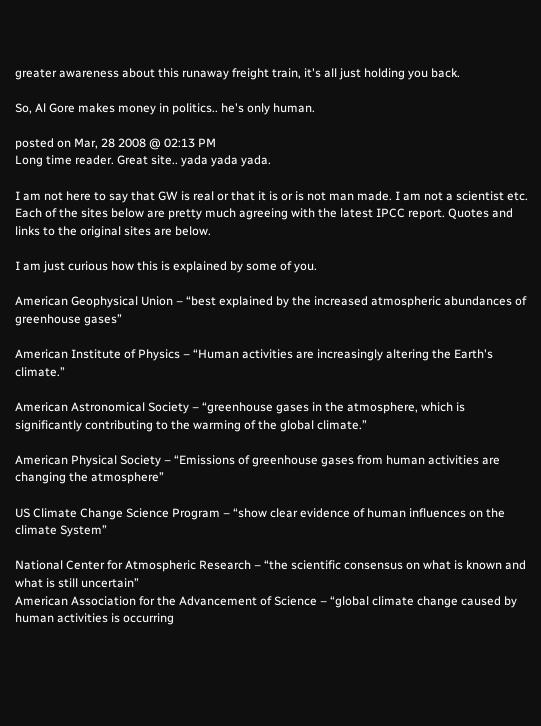greater awareness about this runaway freight train, it's all just holding you back.

So, Al Gore makes money in politics.. he's only human.

posted on Mar, 28 2008 @ 02:13 PM
Long time reader. Great site.. yada yada yada.

I am not here to say that GW is real or that it is or is not man made. I am not a scientist etc. Each of the sites below are pretty much agreeing with the latest IPCC report. Quotes and links to the original sites are below.

I am just curious how this is explained by some of you.

American Geophysical Union – “best explained by the increased atmospheric abundances of greenhouse gases”

American Institute of Physics – “Human activities are increasingly altering the Earth's climate.”

American Astronomical Society – “greenhouse gases in the atmosphere, which is significantly contributing to the warming of the global climate.”

American Physical Society – “Emissions of greenhouse gases from human activities are changing the atmosphere”

US Climate Change Science Program – “show clear evidence of human influences on the climate System”

National Center for Atmospheric Research – “the scientific consensus on what is known and what is still uncertain”
American Association for the Advancement of Science – “global climate change caused by human activities is occurring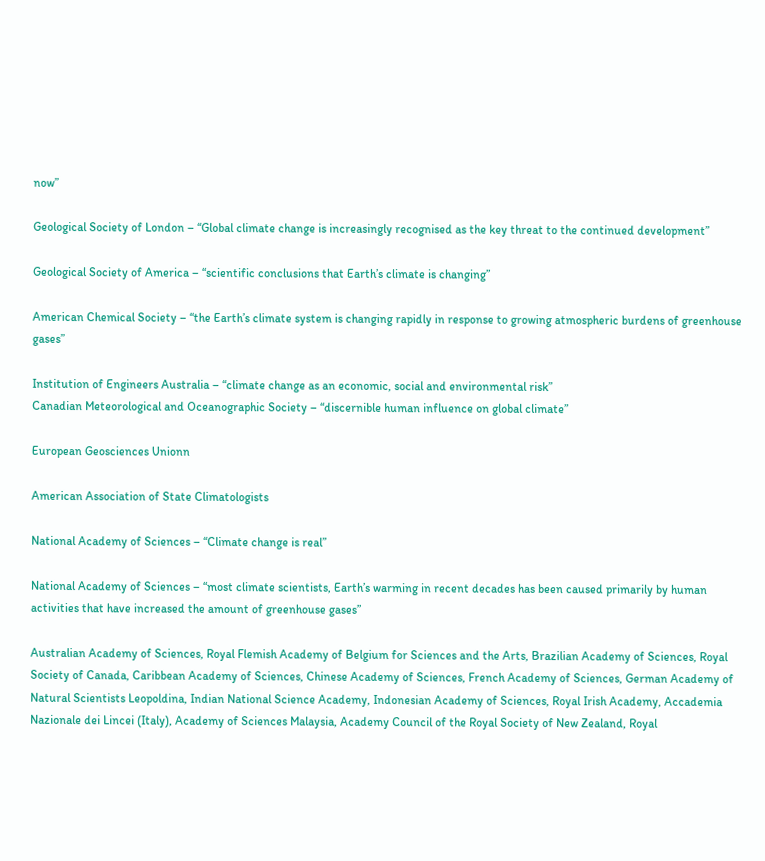now”

Geological Society of London – “Global climate change is increasingly recognised as the key threat to the continued development”

Geological Society of America – “scientific conclusions that Earth’s climate is changing”

American Chemical Society – “the Earth’s climate system is changing rapidly in response to growing atmospheric burdens of greenhouse gases”

Institution of Engineers Australia – “climate change as an economic, social and environmental risk”
Canadian Meteorological and Oceanographic Society – “discernible human influence on global climate”

European Geosciences Unionn

American Association of State Climatologists

National Academy of Sciences – “Climate change is real”

National Academy of Sciences – “most climate scientists, Earth’s warming in recent decades has been caused primarily by human activities that have increased the amount of greenhouse gases”

Australian Academy of Sciences, Royal Flemish Academy of Belgium for Sciences and the Arts, Brazilian Academy of Sciences, Royal Society of Canada, Caribbean Academy of Sciences, Chinese Academy of Sciences, French Academy of Sciences, German Academy of Natural Scientists Leopoldina, Indian National Science Academy, Indonesian Academy of Sciences, Royal Irish Academy, Accademia Nazionale dei Lincei (Italy), Academy of Sciences Malaysia, Academy Council of the Royal Society of New Zealand, Royal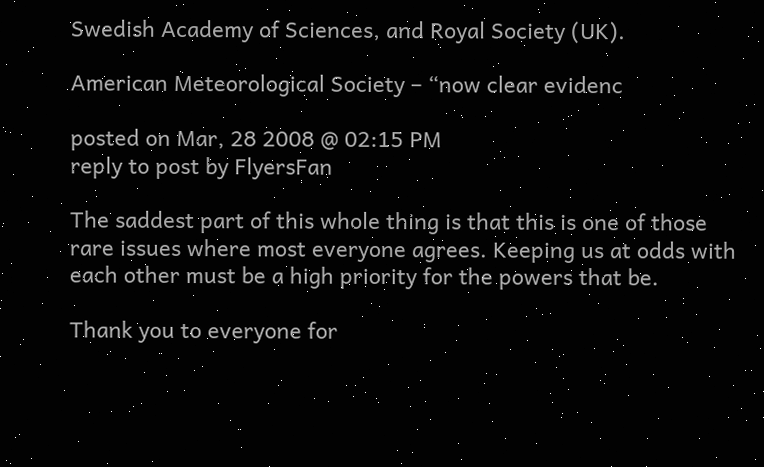Swedish Academy of Sciences, and Royal Society (UK).

American Meteorological Society – “now clear evidenc

posted on Mar, 28 2008 @ 02:15 PM
reply to post by FlyersFan

The saddest part of this whole thing is that this is one of those rare issues where most everyone agrees. Keeping us at odds with each other must be a high priority for the powers that be.

Thank you to everyone for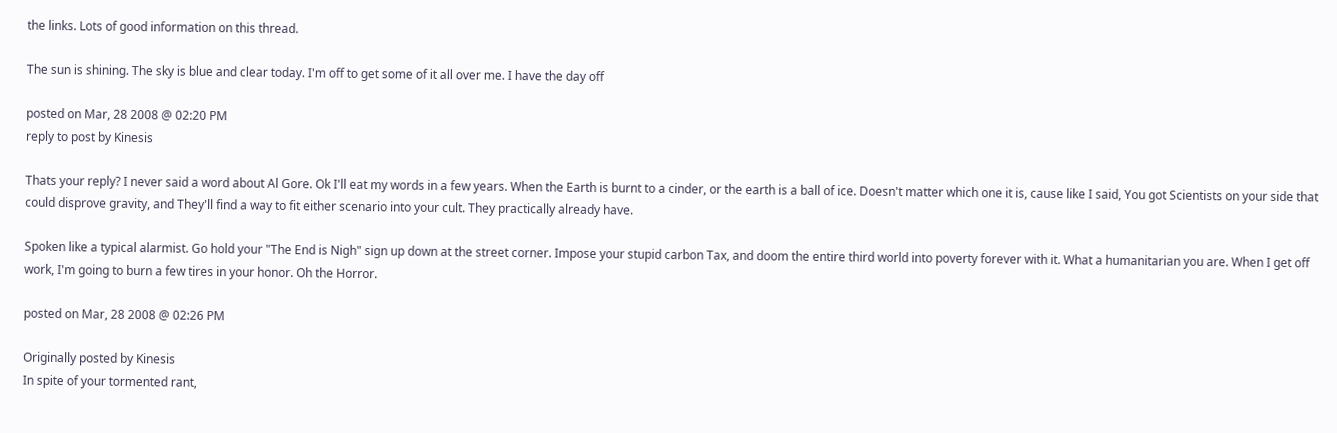the links. Lots of good information on this thread.

The sun is shining. The sky is blue and clear today. I'm off to get some of it all over me. I have the day off

posted on Mar, 28 2008 @ 02:20 PM
reply to post by Kinesis

Thats your reply? I never said a word about Al Gore. Ok I'll eat my words in a few years. When the Earth is burnt to a cinder, or the earth is a ball of ice. Doesn't matter which one it is, cause like I said, You got Scientists on your side that could disprove gravity, and They'll find a way to fit either scenario into your cult. They practically already have.

Spoken like a typical alarmist. Go hold your "The End is Nigh" sign up down at the street corner. Impose your stupid carbon Tax, and doom the entire third world into poverty forever with it. What a humanitarian you are. When I get off work, I'm going to burn a few tires in your honor. Oh the Horror.

posted on Mar, 28 2008 @ 02:26 PM

Originally posted by Kinesis
In spite of your tormented rant,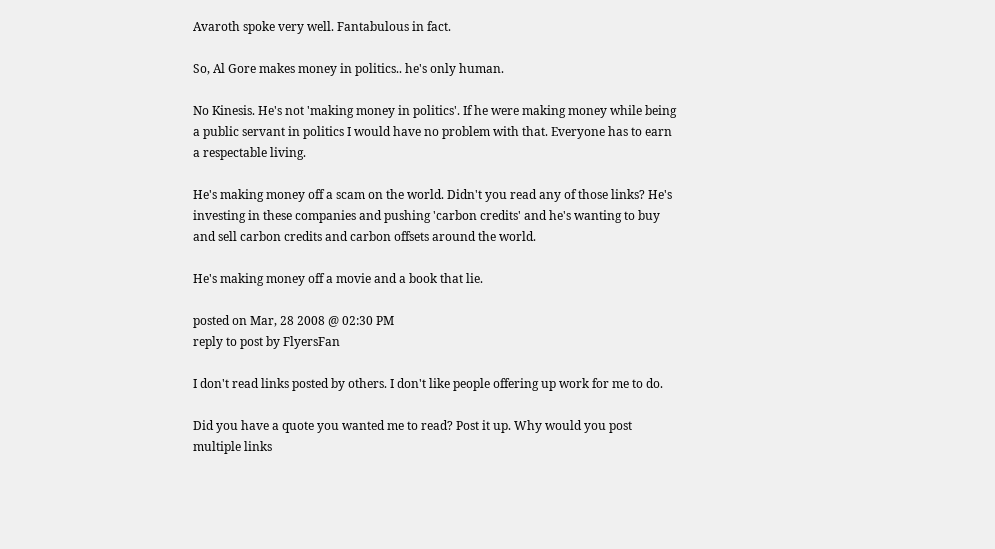Avaroth spoke very well. Fantabulous in fact.

So, Al Gore makes money in politics.. he's only human.

No Kinesis. He's not 'making money in politics'. If he were making money while being a public servant in politics I would have no problem with that. Everyone has to earn a respectable living.

He's making money off a scam on the world. Didn't you read any of those links? He's investing in these companies and pushing 'carbon credits' and he's wanting to buy and sell carbon credits and carbon offsets around the world.

He's making money off a movie and a book that lie.

posted on Mar, 28 2008 @ 02:30 PM
reply to post by FlyersFan

I don't read links posted by others. I don't like people offering up work for me to do.

Did you have a quote you wanted me to read? Post it up. Why would you post multiple links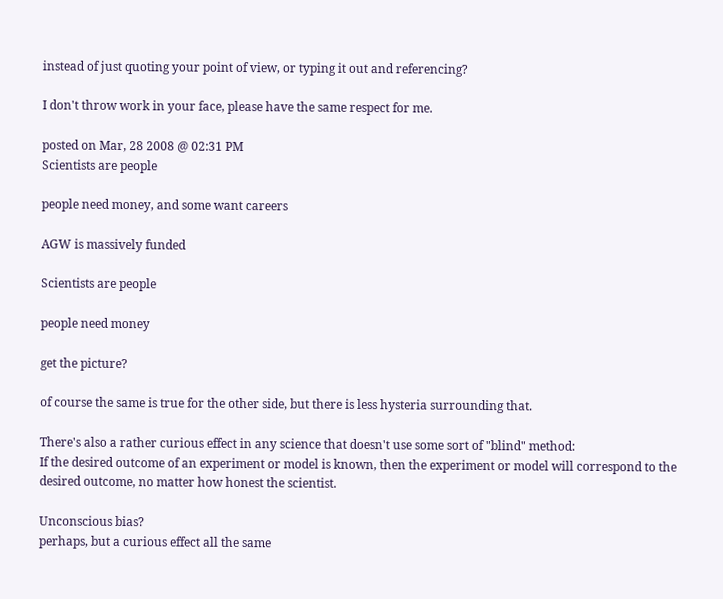instead of just quoting your point of view, or typing it out and referencing?

I don't throw work in your face, please have the same respect for me.

posted on Mar, 28 2008 @ 02:31 PM
Scientists are people

people need money, and some want careers

AGW is massively funded

Scientists are people

people need money

get the picture?

of course the same is true for the other side, but there is less hysteria surrounding that.

There's also a rather curious effect in any science that doesn't use some sort of "blind" method:
If the desired outcome of an experiment or model is known, then the experiment or model will correspond to the desired outcome, no matter how honest the scientist.

Unconscious bias?
perhaps, but a curious effect all the same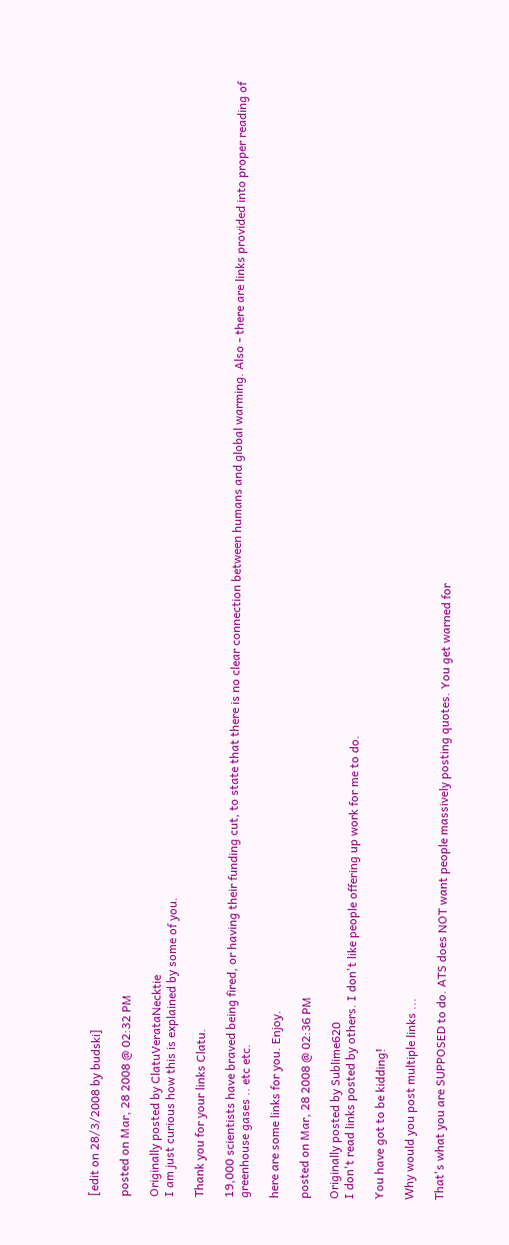[edit on 28/3/2008 by budski]

posted on Mar, 28 2008 @ 02:32 PM

Originally posted by ClatuVerataNecktie
I am just curious how this is explained by some of you.

Thank you for your links Clatu.

19,000 scientists have braved being fired, or having their funding cut, to state that there is no clear connection between humans and global warming. Also - there are links provided into proper reading of greenhouse gases .. etc etc.

here are some links for you. Enjoy.

posted on Mar, 28 2008 @ 02:36 PM

Originally posted by Sublime620
I don't read links posted by others. I don't like people offering up work for me to do.

You have got to be kidding!

Why would you post multiple links ...

That's what you are SUPPOSED to do. ATS does NOT want people massively posting quotes. You get warned for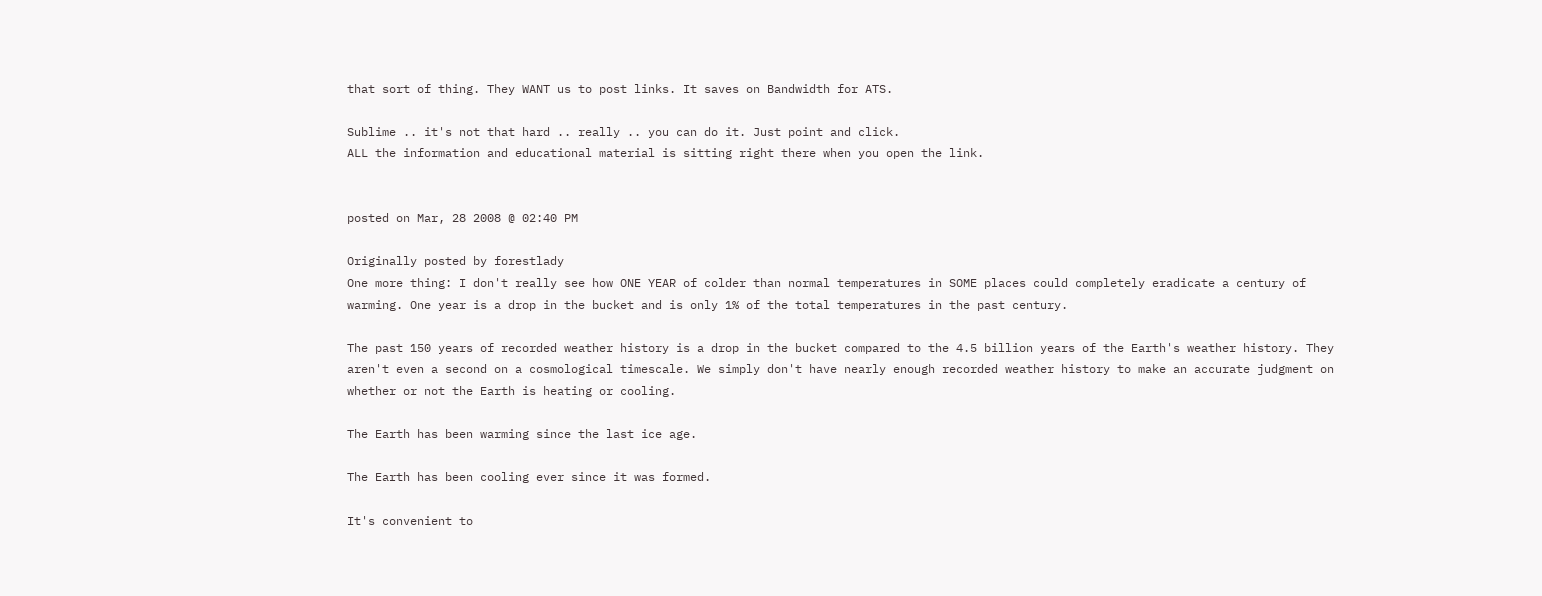that sort of thing. They WANT us to post links. It saves on Bandwidth for ATS.

Sublime .. it's not that hard .. really .. you can do it. Just point and click.
ALL the information and educational material is sitting right there when you open the link.


posted on Mar, 28 2008 @ 02:40 PM

Originally posted by forestlady
One more thing: I don't really see how ONE YEAR of colder than normal temperatures in SOME places could completely eradicate a century of warming. One year is a drop in the bucket and is only 1% of the total temperatures in the past century.

The past 150 years of recorded weather history is a drop in the bucket compared to the 4.5 billion years of the Earth's weather history. They aren't even a second on a cosmological timescale. We simply don't have nearly enough recorded weather history to make an accurate judgment on whether or not the Earth is heating or cooling.

The Earth has been warming since the last ice age.

The Earth has been cooling ever since it was formed.

It's convenient to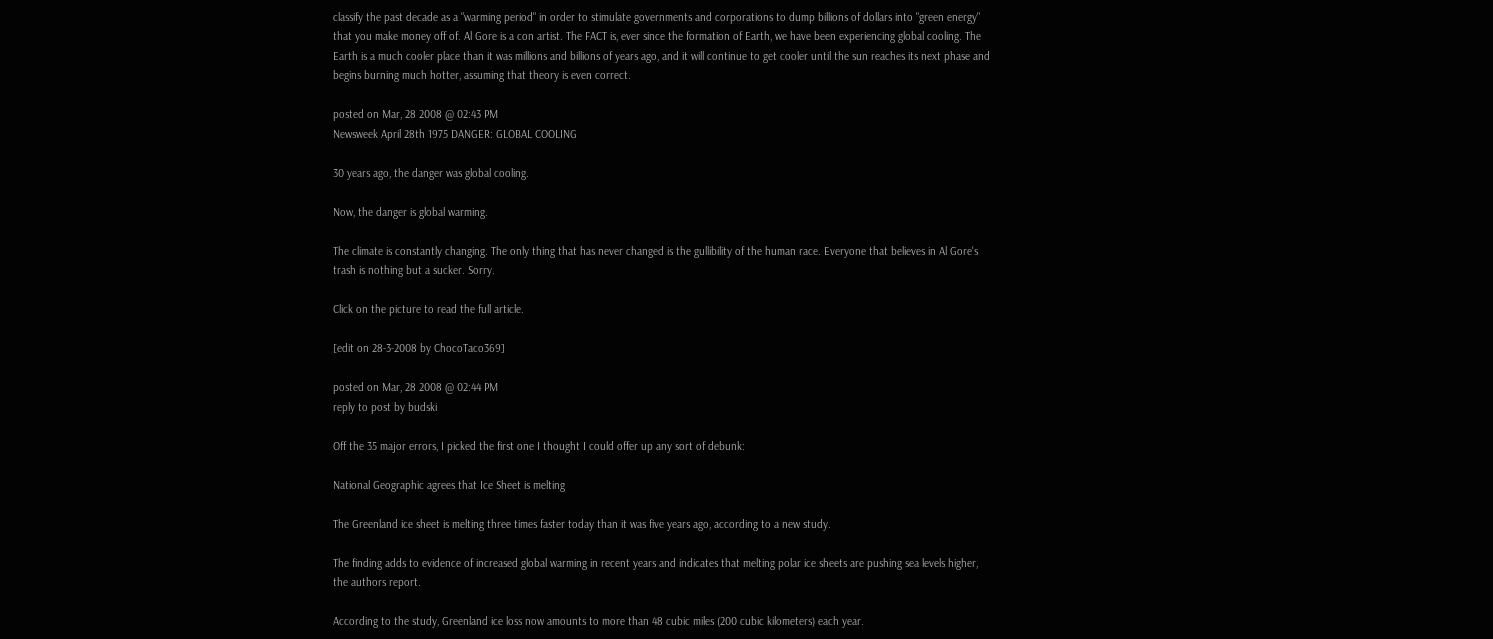classify the past decade as a "warming period" in order to stimulate governments and corporations to dump billions of dollars into "green energy" that you make money off of. Al Gore is a con artist. The FACT is, ever since the formation of Earth, we have been experiencing global cooling. The Earth is a much cooler place than it was millions and billions of years ago, and it will continue to get cooler until the sun reaches its next phase and begins burning much hotter, assuming that theory is even correct.

posted on Mar, 28 2008 @ 02:43 PM
Newsweek April 28th 1975 DANGER: GLOBAL COOLING

30 years ago, the danger was global cooling.

Now, the danger is global warming.

The climate is constantly changing. The only thing that has never changed is the gullibility of the human race. Everyone that believes in Al Gore's trash is nothing but a sucker. Sorry.

Click on the picture to read the full article.

[edit on 28-3-2008 by ChocoTaco369]

posted on Mar, 28 2008 @ 02:44 PM
reply to post by budski

Off the 35 major errors, I picked the first one I thought I could offer up any sort of debunk:

National Geographic agrees that Ice Sheet is melting

The Greenland ice sheet is melting three times faster today than it was five years ago, according to a new study.

The finding adds to evidence of increased global warming in recent years and indicates that melting polar ice sheets are pushing sea levels higher, the authors report.

According to the study, Greenland ice loss now amounts to more than 48 cubic miles (200 cubic kilometers) each year.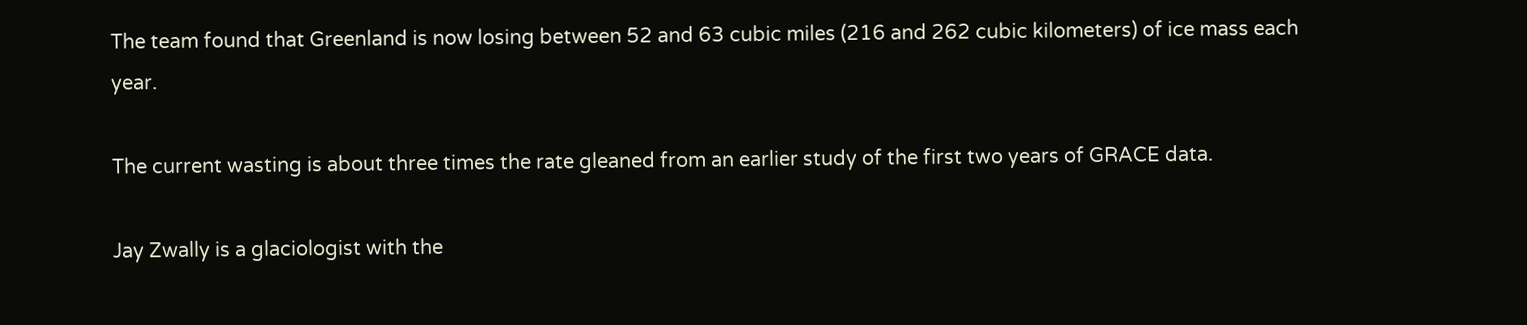The team found that Greenland is now losing between 52 and 63 cubic miles (216 and 262 cubic kilometers) of ice mass each year.

The current wasting is about three times the rate gleaned from an earlier study of the first two years of GRACE data.

Jay Zwally is a glaciologist with the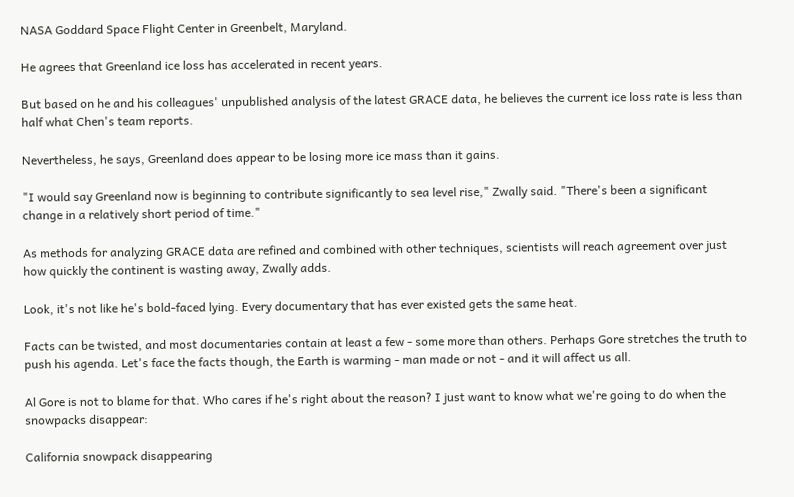NASA Goddard Space Flight Center in Greenbelt, Maryland.

He agrees that Greenland ice loss has accelerated in recent years.

But based on he and his colleagues' unpublished analysis of the latest GRACE data, he believes the current ice loss rate is less than half what Chen's team reports.

Nevertheless, he says, Greenland does appear to be losing more ice mass than it gains.

"I would say Greenland now is beginning to contribute significantly to sea level rise," Zwally said. "There's been a significant change in a relatively short period of time."

As methods for analyzing GRACE data are refined and combined with other techniques, scientists will reach agreement over just how quickly the continent is wasting away, Zwally adds.

Look, it's not like he's bold-faced lying. Every documentary that has ever existed gets the same heat.

Facts can be twisted, and most documentaries contain at least a few - some more than others. Perhaps Gore stretches the truth to push his agenda. Let's face the facts though, the Earth is warming - man made or not - and it will affect us all.

Al Gore is not to blame for that. Who cares if he's right about the reason? I just want to know what we're going to do when the snowpacks disappear:

California snowpack disappearing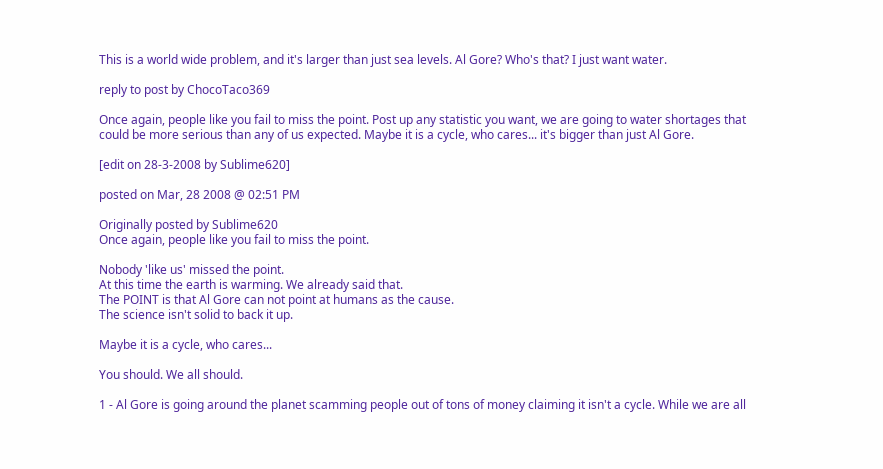This is a world wide problem, and it's larger than just sea levels. Al Gore? Who's that? I just want water.

reply to post by ChocoTaco369

Once again, people like you fail to miss the point. Post up any statistic you want, we are going to water shortages that could be more serious than any of us expected. Maybe it is a cycle, who cares... it's bigger than just Al Gore.

[edit on 28-3-2008 by Sublime620]

posted on Mar, 28 2008 @ 02:51 PM

Originally posted by Sublime620
Once again, people like you fail to miss the point.

Nobody 'like us' missed the point.
At this time the earth is warming. We already said that.
The POINT is that Al Gore can not point at humans as the cause.
The science isn't solid to back it up.

Maybe it is a cycle, who cares...

You should. We all should.

1 - Al Gore is going around the planet scamming people out of tons of money claiming it isn't a cycle. While we are all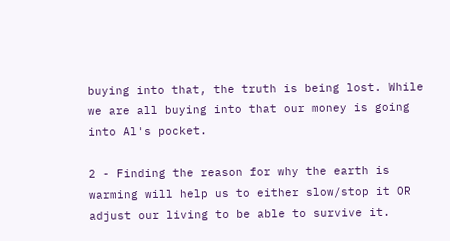buying into that, the truth is being lost. While we are all buying into that our money is going into Al's pocket.

2 - Finding the reason for why the earth is warming will help us to either slow/stop it OR adjust our living to be able to survive it.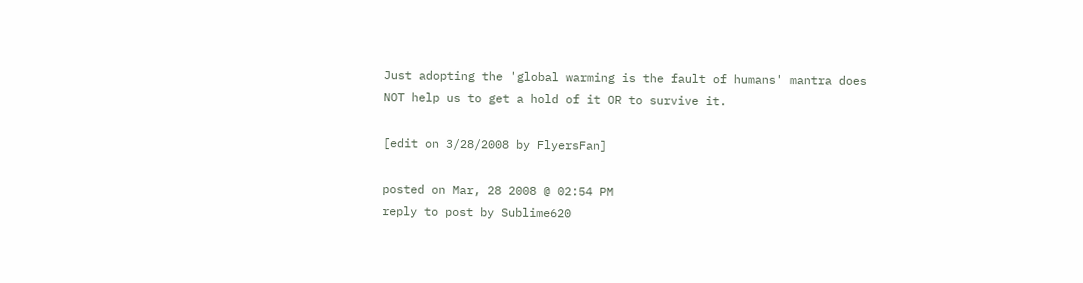Just adopting the 'global warming is the fault of humans' mantra does NOT help us to get a hold of it OR to survive it.

[edit on 3/28/2008 by FlyersFan]

posted on Mar, 28 2008 @ 02:54 PM
reply to post by Sublime620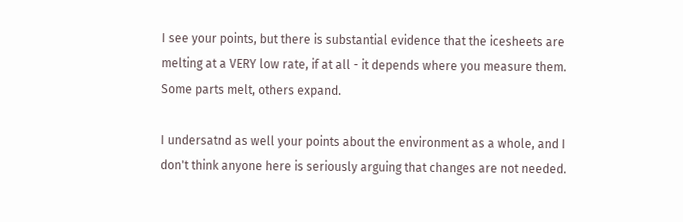I see your points, but there is substantial evidence that the icesheets are melting at a VERY low rate, if at all - it depends where you measure them.
Some parts melt, others expand.

I undersatnd as well your points about the environment as a whole, and I don't think anyone here is seriously arguing that changes are not needed.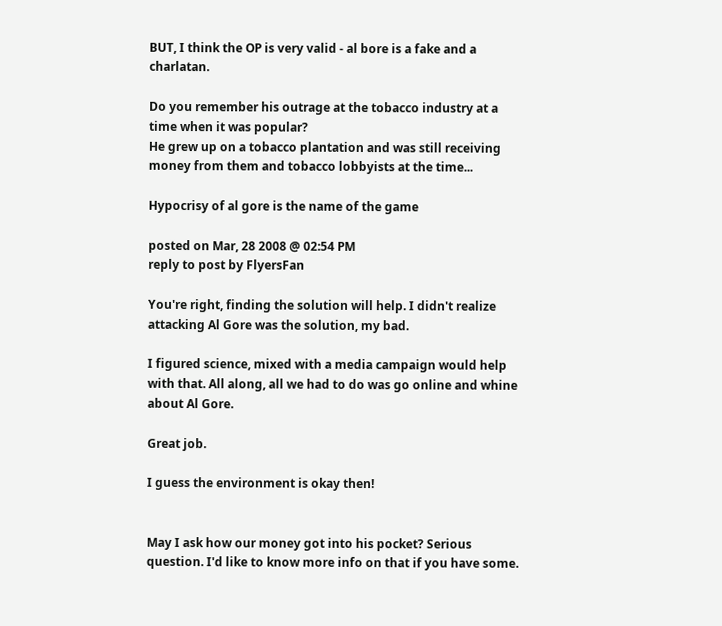BUT, I think the OP is very valid - al bore is a fake and a charlatan.

Do you remember his outrage at the tobacco industry at a time when it was popular?
He grew up on a tobacco plantation and was still receiving money from them and tobacco lobbyists at the time...

Hypocrisy of al gore is the name of the game

posted on Mar, 28 2008 @ 02:54 PM
reply to post by FlyersFan

You're right, finding the solution will help. I didn't realize attacking Al Gore was the solution, my bad.

I figured science, mixed with a media campaign would help with that. All along, all we had to do was go online and whine about Al Gore.

Great job.

I guess the environment is okay then!


May I ask how our money got into his pocket? Serious question. I'd like to know more info on that if you have some.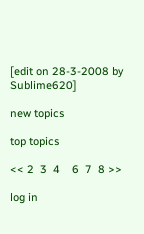[edit on 28-3-2008 by Sublime620]

new topics

top topics

<< 2  3  4    6  7  8 >>

log in